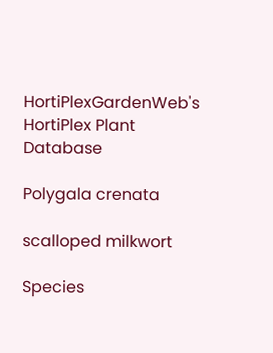HortiPlexGardenWeb's HortiPlex Plant Database

Polygala crenata

scalloped milkwort

Species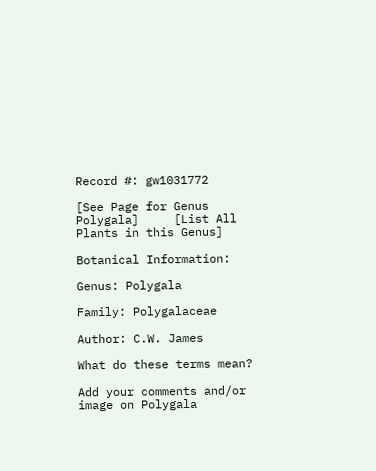Record #: gw1031772

[See Page for Genus Polygala]     [List All Plants in this Genus]

Botanical Information:

Genus: Polygala

Family: Polygalaceae

Author: C.W. James

What do these terms mean?

Add your comments and/or image on Polygala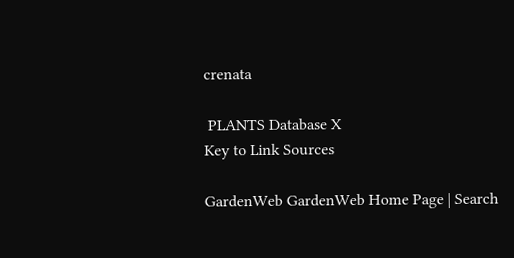crenata

 PLANTS Database X
Key to Link Sources

GardenWeb GardenWeb Home Page | Search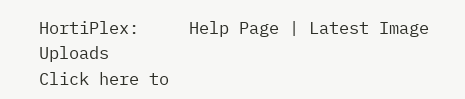HortiPlex:     Help Page | Latest Image Uploads
Click here to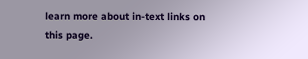learn more about in-text links on this page.